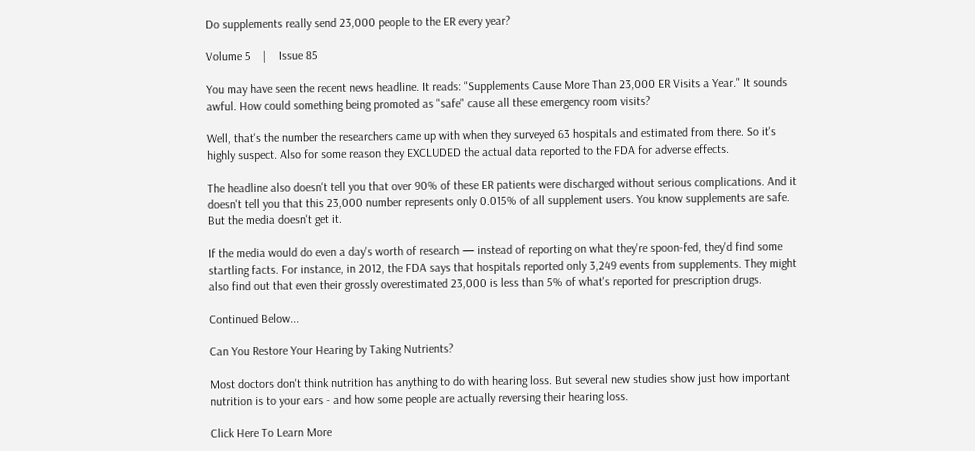Do supplements really send 23,000 people to the ER every year?

Volume 5    |    Issue 85

You may have seen the recent news headline. It reads: "Supplements Cause More Than 23,000 ER Visits a Year." It sounds awful. How could something being promoted as "safe" cause all these emergency room visits?

Well, that's the number the researchers came up with when they surveyed 63 hospitals and estimated from there. So it's highly suspect. Also for some reason they EXCLUDED the actual data reported to the FDA for adverse effects.

The headline also doesn't tell you that over 90% of these ER patients were discharged without serious complications. And it doesn't tell you that this 23,000 number represents only 0.015% of all supplement users. You know supplements are safe. But the media doesn't get it.

If the media would do even a day's worth of research — instead of reporting on what they're spoon-fed, they'd find some startling facts. For instance, in 2012, the FDA says that hospitals reported only 3,249 events from supplements. They might also find out that even their grossly overestimated 23,000 is less than 5% of what's reported for prescription drugs.

Continued Below...

Can You Restore Your Hearing by Taking Nutrients?

Most doctors don't think nutrition has anything to do with hearing loss. But several new studies show just how important nutrition is to your ears - and how some people are actually reversing their hearing loss.

Click Here To Learn More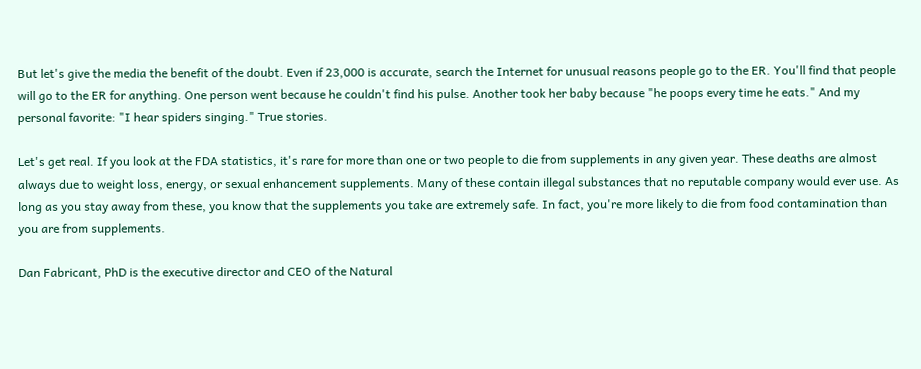But let's give the media the benefit of the doubt. Even if 23,000 is accurate, search the Internet for unusual reasons people go to the ER. You'll find that people will go to the ER for anything. One person went because he couldn't find his pulse. Another took her baby because "he poops every time he eats." And my personal favorite: "I hear spiders singing." True stories.

Let's get real. If you look at the FDA statistics, it's rare for more than one or two people to die from supplements in any given year. These deaths are almost always due to weight loss, energy, or sexual enhancement supplements. Many of these contain illegal substances that no reputable company would ever use. As long as you stay away from these, you know that the supplements you take are extremely safe. In fact, you're more likely to die from food contamination than you are from supplements.

Dan Fabricant, PhD is the executive director and CEO of the Natural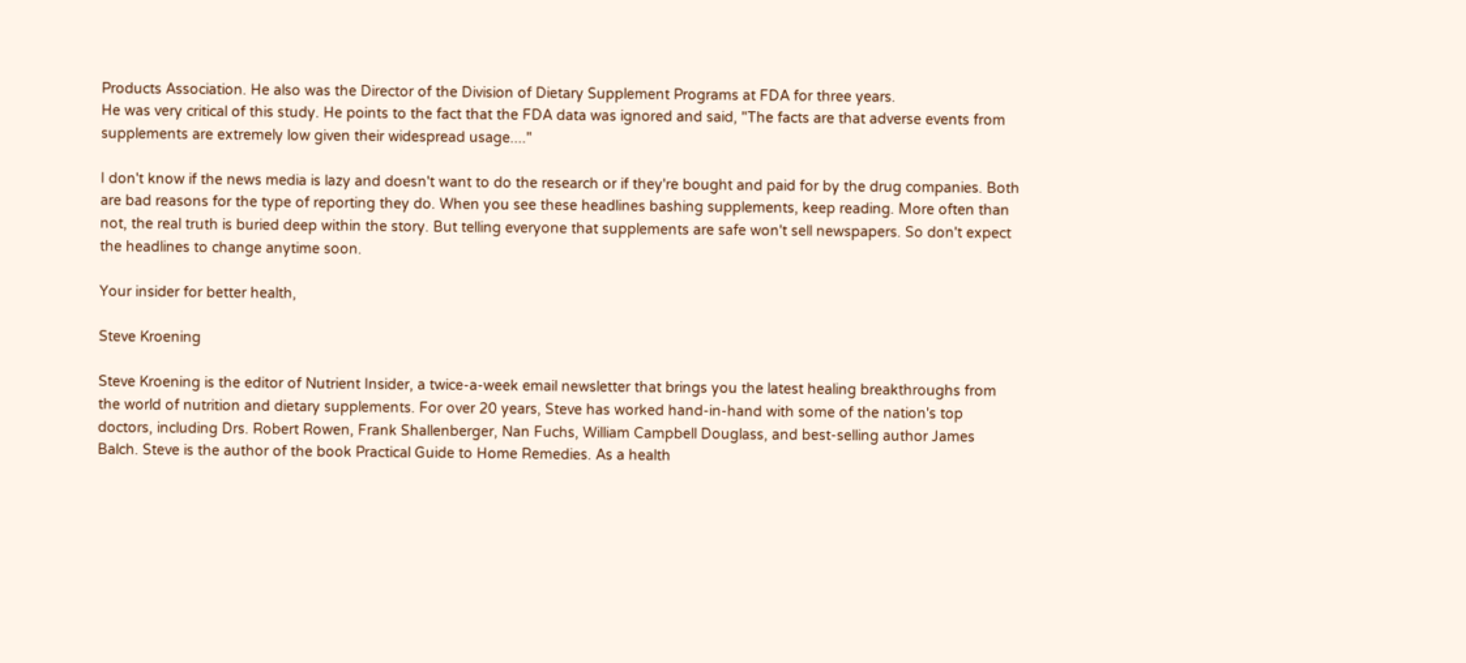Products Association. He also was the Director of the Division of Dietary Supplement Programs at FDA for three years.
He was very critical of this study. He points to the fact that the FDA data was ignored and said, "The facts are that adverse events from supplements are extremely low given their widespread usage...."

I don't know if the news media is lazy and doesn't want to do the research or if they're bought and paid for by the drug companies. Both are bad reasons for the type of reporting they do. When you see these headlines bashing supplements, keep reading. More often than not, the real truth is buried deep within the story. But telling everyone that supplements are safe won't sell newspapers. So don't expect the headlines to change anytime soon.

Your insider for better health,

Steve Kroening

Steve Kroening is the editor of Nutrient Insider, a twice-a-week email newsletter that brings you the latest healing breakthroughs from the world of nutrition and dietary supplements. For over 20 years, Steve has worked hand-in-hand with some of the nation's top doctors, including Drs. Robert Rowen, Frank Shallenberger, Nan Fuchs, William Campbell Douglass, and best-selling author James Balch. Steve is the author of the book Practical Guide to Home Remedies. As a health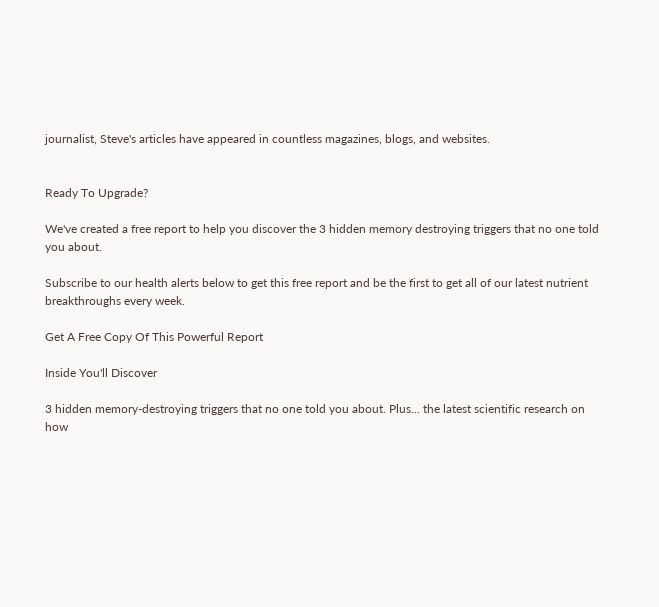journalist, Steve's articles have appeared in countless magazines, blogs, and websites.


Ready To Upgrade?

We've created a free report to help you discover the 3 hidden memory destroying triggers that no one told you about.

Subscribe to our health alerts below to get this free report and be the first to get all of our latest nutrient breakthroughs every week.

Get A Free Copy Of This Powerful Report

Inside You'll Discover

3 hidden memory-destroying triggers that no one told you about. Plus... the latest scientific research on how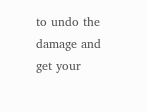to undo the damage and get your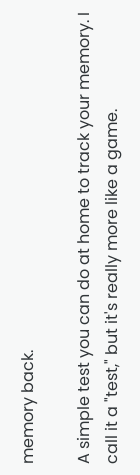memory back.

A simple test you can do at home to track your memory. I call it a "test," but it's really more like a game.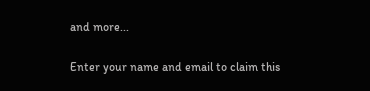and more...

Enter your name and email to claim this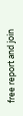free report and join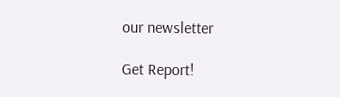our newsletter

Get Report!